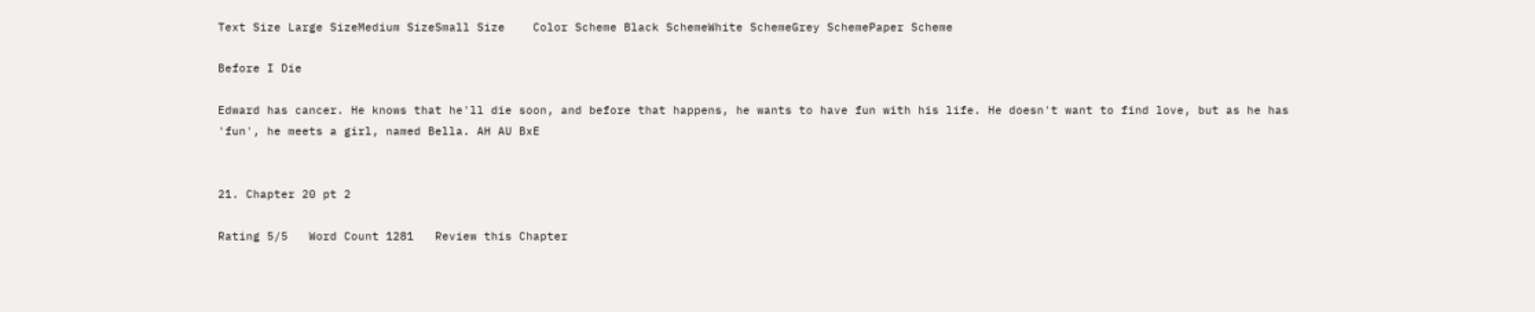Text Size Large SizeMedium SizeSmall Size    Color Scheme Black SchemeWhite SchemeGrey SchemePaper Scheme

Before I Die

Edward has cancer. He knows that he'll die soon, and before that happens, he wants to have fun with his life. He doesn't want to find love, but as he has 'fun', he meets a girl, named Bella. AH AU BxE


21. Chapter 20 pt 2

Rating 5/5   Word Count 1281   Review this Chapter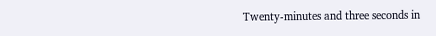Twenty-minutes and three seconds in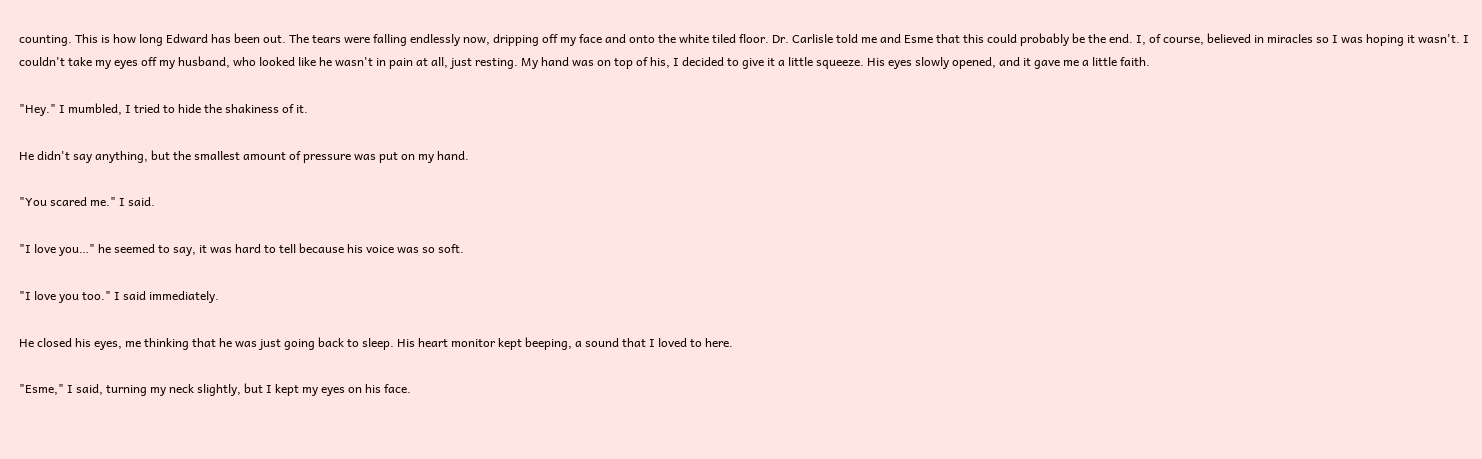counting. This is how long Edward has been out. The tears were falling endlessly now, dripping off my face and onto the white tiled floor. Dr. Carlisle told me and Esme that this could probably be the end. I, of course, believed in miracles so I was hoping it wasn't. I couldn't take my eyes off my husband, who looked like he wasn't in pain at all, just resting. My hand was on top of his, I decided to give it a little squeeze. His eyes slowly opened, and it gave me a little faith.

"Hey." I mumbled, I tried to hide the shakiness of it.

He didn't say anything, but the smallest amount of pressure was put on my hand.

"You scared me." I said.

"I love you…" he seemed to say, it was hard to tell because his voice was so soft.

"I love you too." I said immediately.

He closed his eyes, me thinking that he was just going back to sleep. His heart monitor kept beeping, a sound that I loved to here.

"Esme," I said, turning my neck slightly, but I kept my eyes on his face.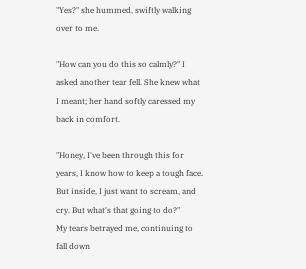"Yes?" she hummed, swiftly walking over to me.

"How can you do this so calmly?" I asked another tear fell. She knew what I meant; her hand softly caressed my back in comfort.

"Honey, I've been through this for years, I know how to keep a tough face. But inside, I just want to scream, and cry. But what's that going to do?"
My tears betrayed me, continuing to fall down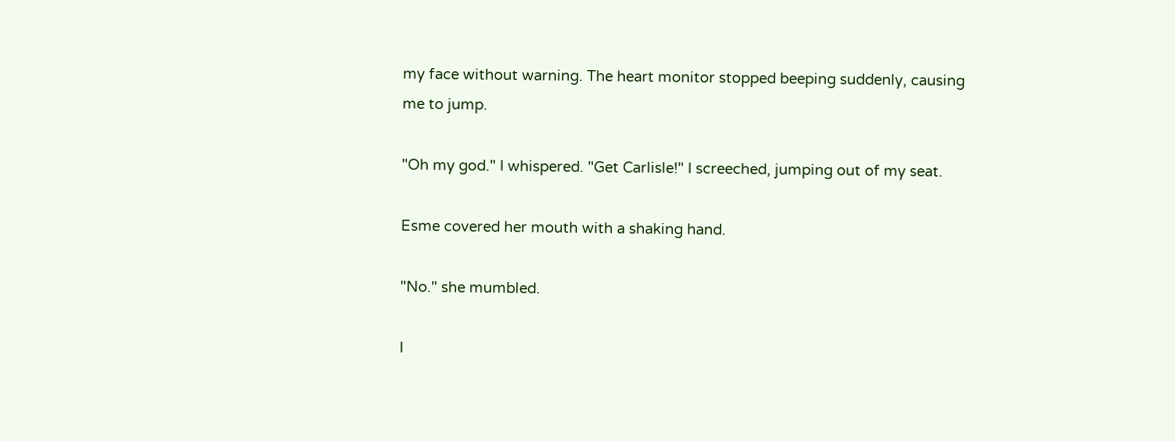my face without warning. The heart monitor stopped beeping suddenly, causing me to jump.

"Oh my god." I whispered. "Get Carlisle!" I screeched, jumping out of my seat.

Esme covered her mouth with a shaking hand.

"No." she mumbled.

I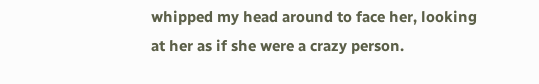whipped my head around to face her, looking at her as if she were a crazy person.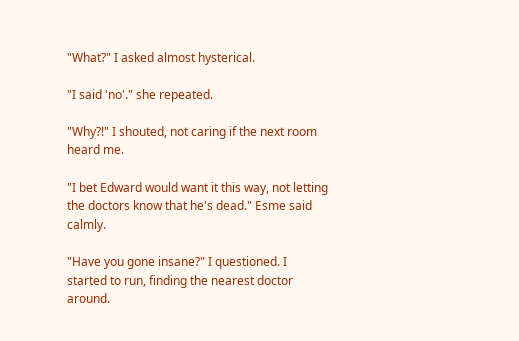"What?" I asked almost hysterical.

"I said 'no'." she repeated.

"Why?!" I shouted, not caring if the next room heard me.

"I bet Edward would want it this way, not letting the doctors know that he's dead." Esme said calmly.

"Have you gone insane?" I questioned. I started to run, finding the nearest doctor around.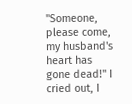"Someone, please come, my husband's heart has gone dead!" I cried out, I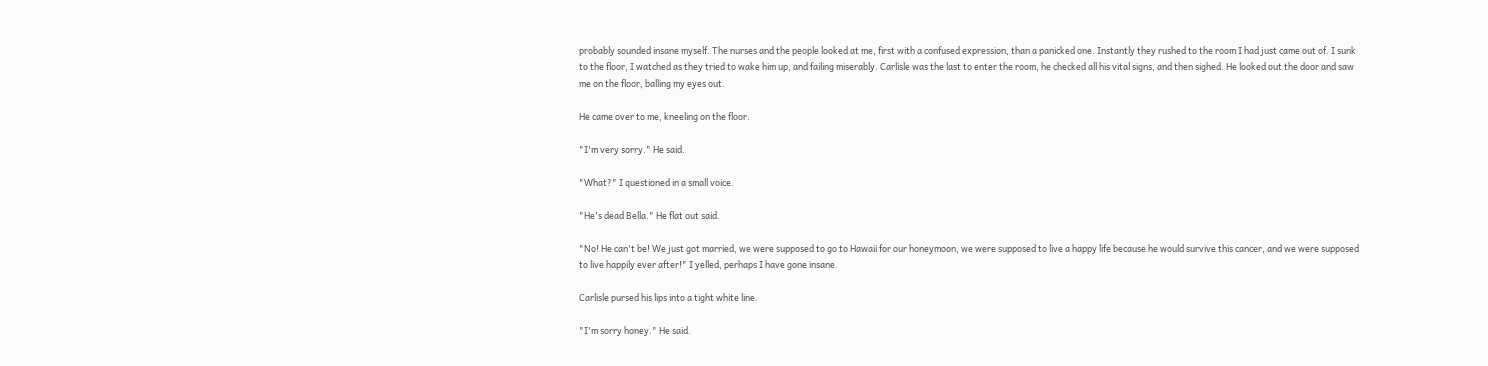probably sounded insane myself. The nurses and the people looked at me, first with a confused expression, than a panicked one. Instantly they rushed to the room I had just came out of. I sunk to the floor, I watched as they tried to wake him up, and failing miserably. Carlisle was the last to enter the room, he checked all his vital signs, and then sighed. He looked out the door and saw me on the floor, balling my eyes out.

He came over to me, kneeling on the floor.

"I'm very sorry." He said.

"What?" I questioned in a small voice.

"He's dead Bella." He flat out said.

"No! He can't be! We just got married, we were supposed to go to Hawaii for our honeymoon, we were supposed to live a happy life because he would survive this cancer, and we were supposed to live happily ever after!" I yelled, perhaps I have gone insane.

Carlisle pursed his lips into a tight white line.

"I'm sorry honey." He said.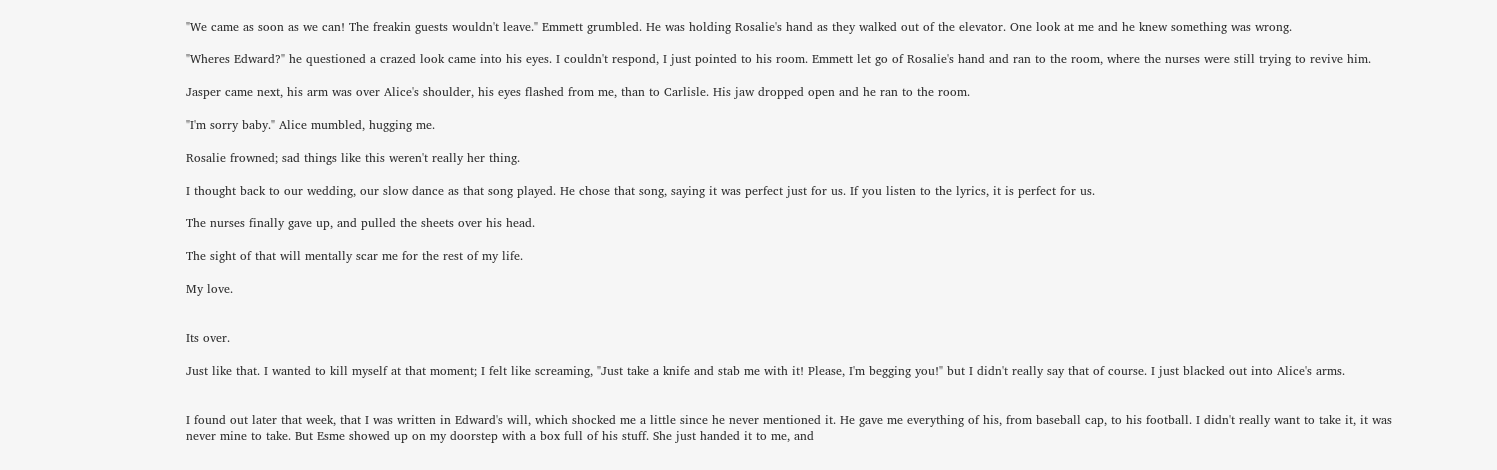"We came as soon as we can! The freakin guests wouldn't leave." Emmett grumbled. He was holding Rosalie's hand as they walked out of the elevator. One look at me and he knew something was wrong.

"Wheres Edward?" he questioned a crazed look came into his eyes. I couldn't respond, I just pointed to his room. Emmett let go of Rosalie's hand and ran to the room, where the nurses were still trying to revive him.

Jasper came next, his arm was over Alice's shoulder, his eyes flashed from me, than to Carlisle. His jaw dropped open and he ran to the room.

"I'm sorry baby." Alice mumbled, hugging me.

Rosalie frowned; sad things like this weren't really her thing.

I thought back to our wedding, our slow dance as that song played. He chose that song, saying it was perfect just for us. If you listen to the lyrics, it is perfect for us.

The nurses finally gave up, and pulled the sheets over his head.

The sight of that will mentally scar me for the rest of my life.

My love.


Its over.

Just like that. I wanted to kill myself at that moment; I felt like screaming, "Just take a knife and stab me with it! Please, I'm begging you!" but I didn't really say that of course. I just blacked out into Alice's arms.


I found out later that week, that I was written in Edward's will, which shocked me a little since he never mentioned it. He gave me everything of his, from baseball cap, to his football. I didn't really want to take it, it was never mine to take. But Esme showed up on my doorstep with a box full of his stuff. She just handed it to me, and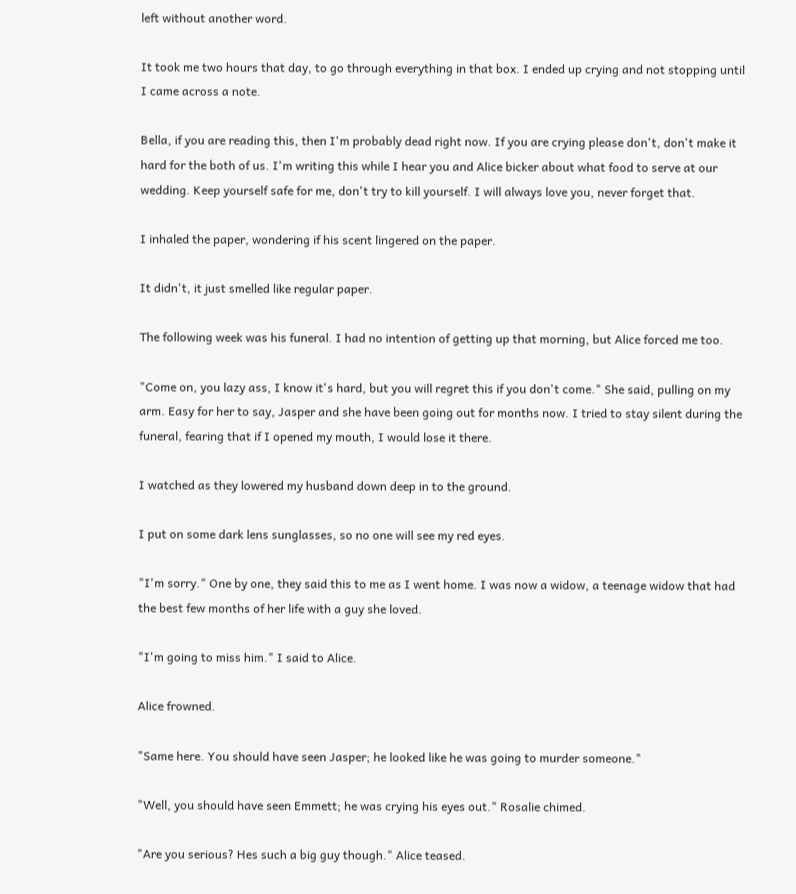left without another word.

It took me two hours that day, to go through everything in that box. I ended up crying and not stopping until I came across a note.

Bella, if you are reading this, then I'm probably dead right now. If you are crying please don't, don't make it hard for the both of us. I'm writing this while I hear you and Alice bicker about what food to serve at our wedding. Keep yourself safe for me, don't try to kill yourself. I will always love you, never forget that.

I inhaled the paper, wondering if his scent lingered on the paper.

It didn't, it just smelled like regular paper.

The following week was his funeral. I had no intention of getting up that morning, but Alice forced me too.

"Come on, you lazy ass, I know it's hard, but you will regret this if you don't come." She said, pulling on my arm. Easy for her to say, Jasper and she have been going out for months now. I tried to stay silent during the funeral, fearing that if I opened my mouth, I would lose it there.

I watched as they lowered my husband down deep in to the ground.

I put on some dark lens sunglasses, so no one will see my red eyes.

"I'm sorry." One by one, they said this to me as I went home. I was now a widow, a teenage widow that had the best few months of her life with a guy she loved.

"I'm going to miss him." I said to Alice.

Alice frowned.

"Same here. You should have seen Jasper; he looked like he was going to murder someone."

"Well, you should have seen Emmett; he was crying his eyes out." Rosalie chimed.

"Are you serious? Hes such a big guy though." Alice teased.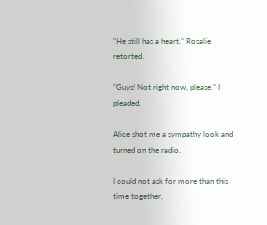"He still has a heart." Rosalie retorted.

"Guys! Not right now, please." I pleaded.

Alice shot me a sympathy look and turned on the radio.

I could not ask for more than this time together,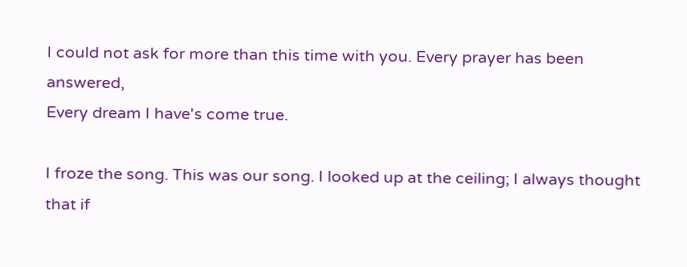I could not ask for more than this time with you. Every prayer has been answered,
Every dream I have's come true.

I froze the song. This was our song. I looked up at the ceiling; I always thought that if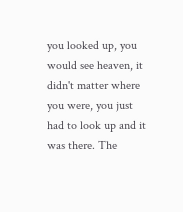you looked up, you would see heaven, it didn't matter where you were, you just had to look up and it was there. The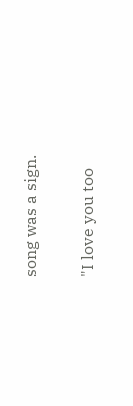song was a sign.

"I love you too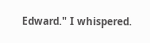Edward." I whispered.